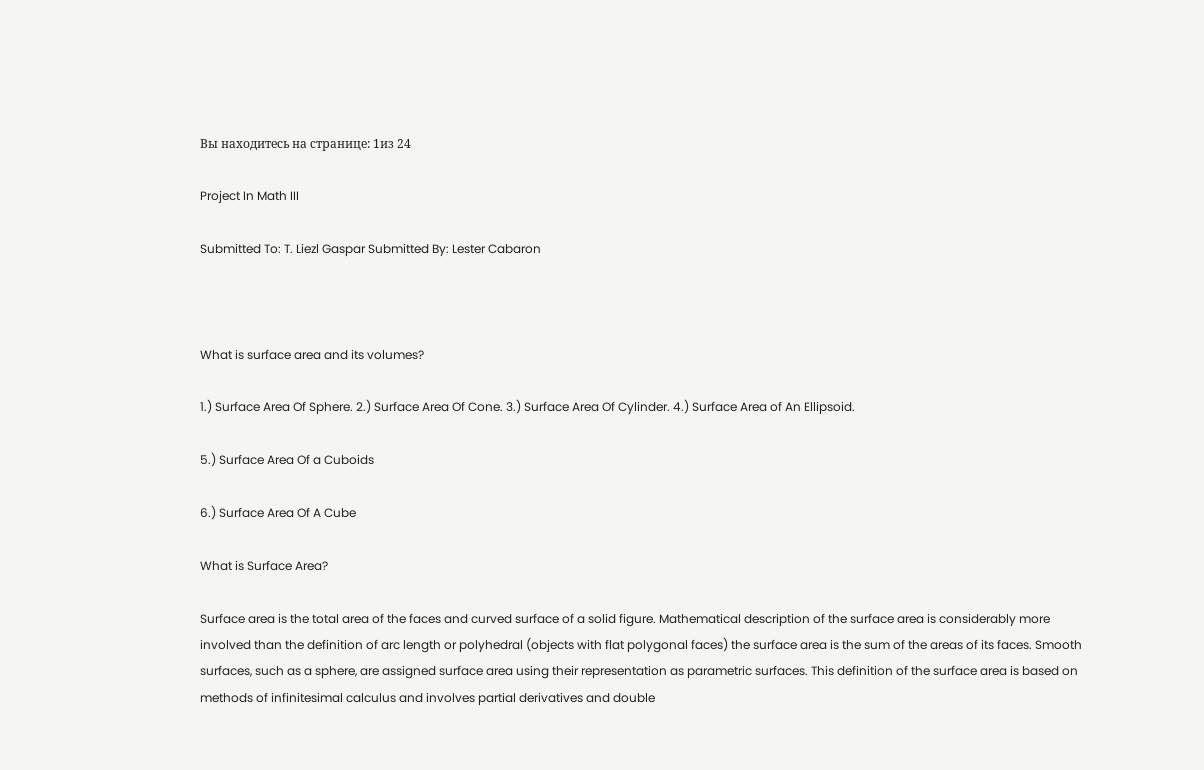Вы находитесь на странице: 1из 24

Project In Math III

Submitted To: T. Liezl Gaspar Submitted By: Lester Cabaron



What is surface area and its volumes?

1.) Surface Area Of Sphere. 2.) Surface Area Of Cone. 3.) Surface Area Of Cylinder. 4.) Surface Area of An Ellipsoid.

5.) Surface Area Of a Cuboids

6.) Surface Area Of A Cube

What is Surface Area?

Surface area is the total area of the faces and curved surface of a solid figure. Mathematical description of the surface area is considerably more involved than the definition of arc length or polyhedral (objects with flat polygonal faces) the surface area is the sum of the areas of its faces. Smooth surfaces, such as a sphere, are assigned surface area using their representation as parametric surfaces. This definition of the surface area is based on methods of infinitesimal calculus and involves partial derivatives and double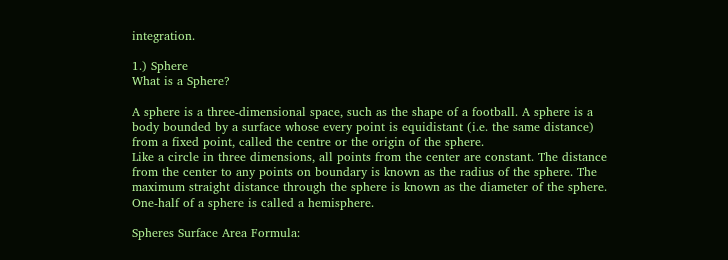integration.

1.) Sphere
What is a Sphere?

A sphere is a three-dimensional space, such as the shape of a football. A sphere is a body bounded by a surface whose every point is equidistant (i.e. the same distance) from a fixed point, called the centre or the origin of the sphere.
Like a circle in three dimensions, all points from the center are constant. The distance from the center to any points on boundary is known as the radius of the sphere. The maximum straight distance through the sphere is known as the diameter of the sphere. One-half of a sphere is called a hemisphere.

Spheres Surface Area Formula: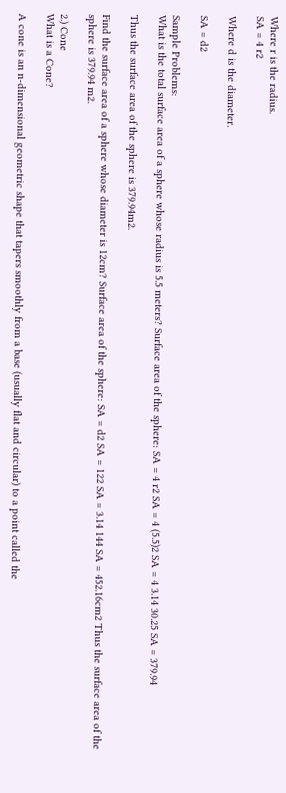Where r is the radius.
SA = 4 r2

Where d is the diameter.

SA = d2

Sample Problems:
What is the total surface area of a sphere whose radius is 5.5 meters? Surface area of the sphere: SA = 4 r2 SA = 4 (5.5)2 SA = 4 3.14 30.25 SA = 379.94

Thus the surface area of the sphere is 379.94m2.

Find the surface area of a sphere whose diameter is 12cm? Surface area of the sphere: SA = d2 SA = 122 SA = 3.14 144 SA = 452.16cm2 Thus the surface area of the sphere is 379.94 m2.

2.) Cone
What is a Cone?

A cone is an n-dimensional geometric shape that tapers smoothly from a base (usually flat and circular) to a point called the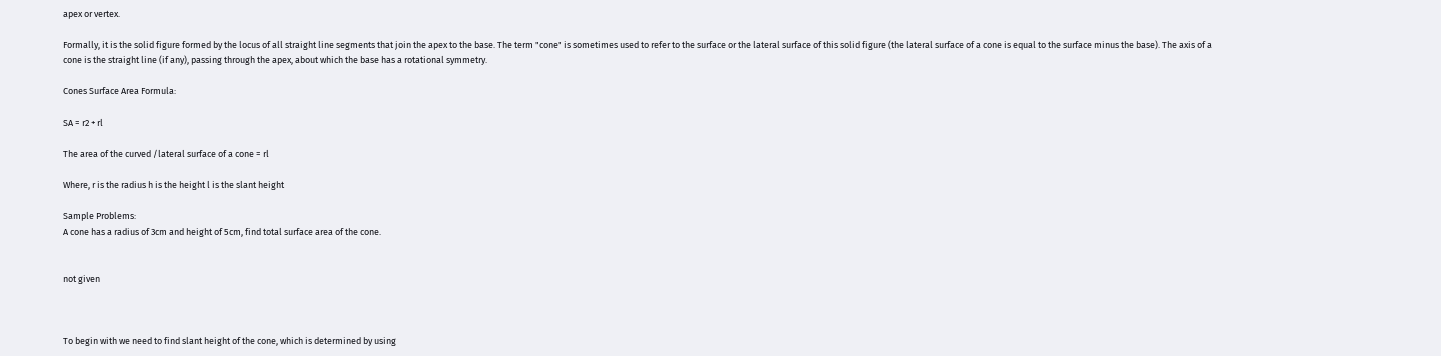apex or vertex.

Formally, it is the solid figure formed by the locus of all straight line segments that join the apex to the base. The term "cone" is sometimes used to refer to the surface or the lateral surface of this solid figure (the lateral surface of a cone is equal to the surface minus the base). The axis of a cone is the straight line (if any), passing through the apex, about which the base has a rotational symmetry.

Cones Surface Area Formula:

SA = r2 + rl

The area of the curved /lateral surface of a cone = rl

Where, r is the radius h is the height l is the slant height

Sample Problems:
A cone has a radius of 3cm and height of 5cm, find total surface area of the cone.


not given



To begin with we need to find slant height of the cone, which is determined by using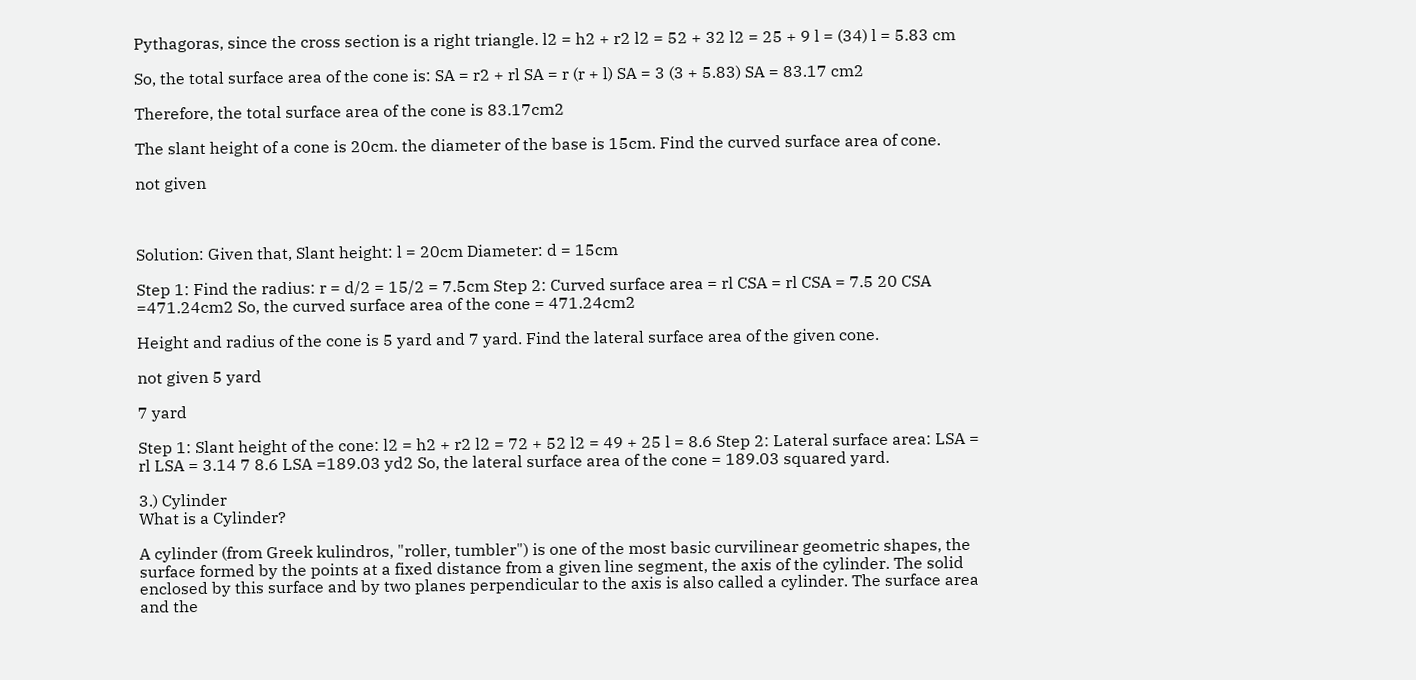Pythagoras, since the cross section is a right triangle. l2 = h2 + r2 l2 = 52 + 32 l2 = 25 + 9 l = (34) l = 5.83 cm

So, the total surface area of the cone is: SA = r2 + rl SA = r (r + l) SA = 3 (3 + 5.83) SA = 83.17 cm2

Therefore, the total surface area of the cone is 83.17cm2

The slant height of a cone is 20cm. the diameter of the base is 15cm. Find the curved surface area of cone.

not given



Solution: Given that, Slant height: l = 20cm Diameter: d = 15cm

Step 1: Find the radius: r = d/2 = 15/2 = 7.5cm Step 2: Curved surface area = rl CSA = rl CSA = 7.5 20 CSA =471.24cm2 So, the curved surface area of the cone = 471.24cm2

Height and radius of the cone is 5 yard and 7 yard. Find the lateral surface area of the given cone.

not given 5 yard

7 yard

Step 1: Slant height of the cone: l2 = h2 + r2 l2 = 72 + 52 l2 = 49 + 25 l = 8.6 Step 2: Lateral surface area: LSA = rl LSA = 3.14 7 8.6 LSA =189.03 yd2 So, the lateral surface area of the cone = 189.03 squared yard.

3.) Cylinder
What is a Cylinder?

A cylinder (from Greek kulindros, "roller, tumbler") is one of the most basic curvilinear geometric shapes, the surface formed by the points at a fixed distance from a given line segment, the axis of the cylinder. The solid enclosed by this surface and by two planes perpendicular to the axis is also called a cylinder. The surface area and the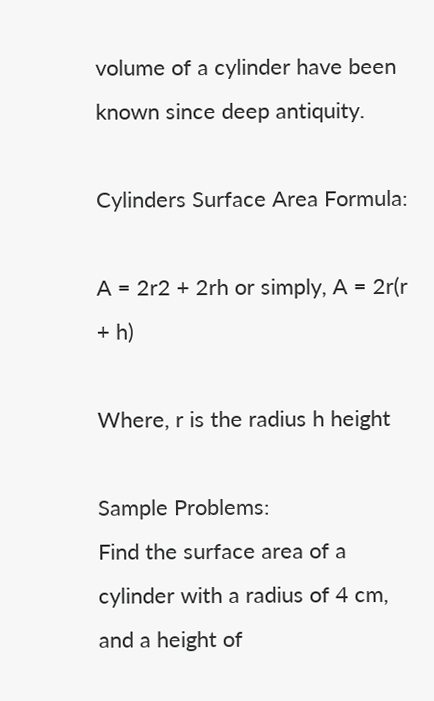volume of a cylinder have been known since deep antiquity.

Cylinders Surface Area Formula:

A = 2r2 + 2rh or simply, A = 2r(r + h)

Where, r is the radius h height

Sample Problems:
Find the surface area of a cylinder with a radius of 4 cm, and a height of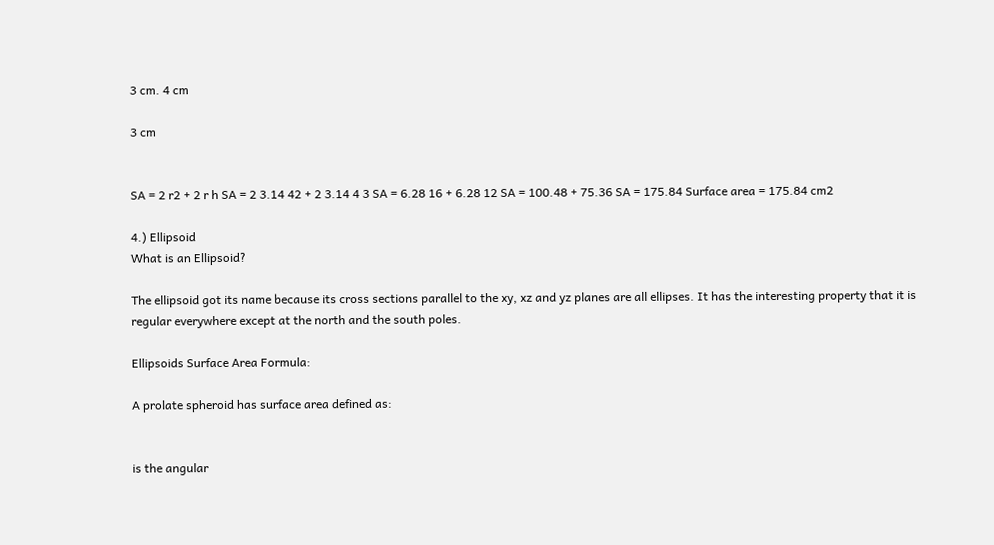3 cm. 4 cm

3 cm


SA = 2 r2 + 2 r h SA = 2 3.14 42 + 2 3.14 4 3 SA = 6.28 16 + 6.28 12 SA = 100.48 + 75.36 SA = 175.84 Surface area = 175.84 cm2

4.) Ellipsoid
What is an Ellipsoid?

The ellipsoid got its name because its cross sections parallel to the xy, xz and yz planes are all ellipses. It has the interesting property that it is regular everywhere except at the north and the south poles.

Ellipsoids Surface Area Formula:

A prolate spheroid has surface area defined as:


is the angular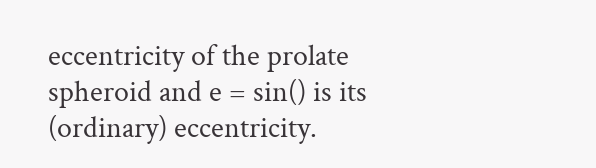eccentricity of the prolate spheroid and e = sin() is its (ordinary) eccentricity.